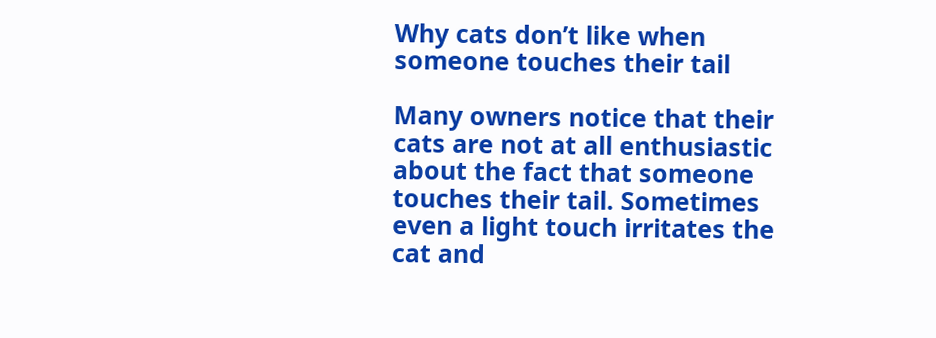Why cats don’t like when someone touches their tail

Many owners notice that their cats are not at all enthusiastic about the fact that someone touches their tail. Sometimes even a light touch irritates the cat and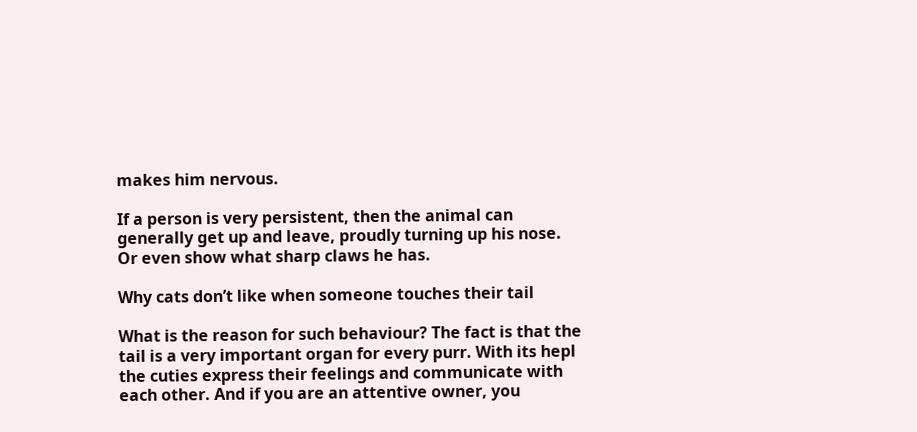makes him nervous.

If a person is very persistent, then the animal can generally get up and leave, proudly turning up his nose. Or even show what sharp claws he has.

Why cats don’t like when someone touches their tail

What is the reason for such behaviour? The fact is that the tail is a very important organ for every purr. With its hepl the cuties express their feelings and communicate with each other. And if you are an attentive owner, you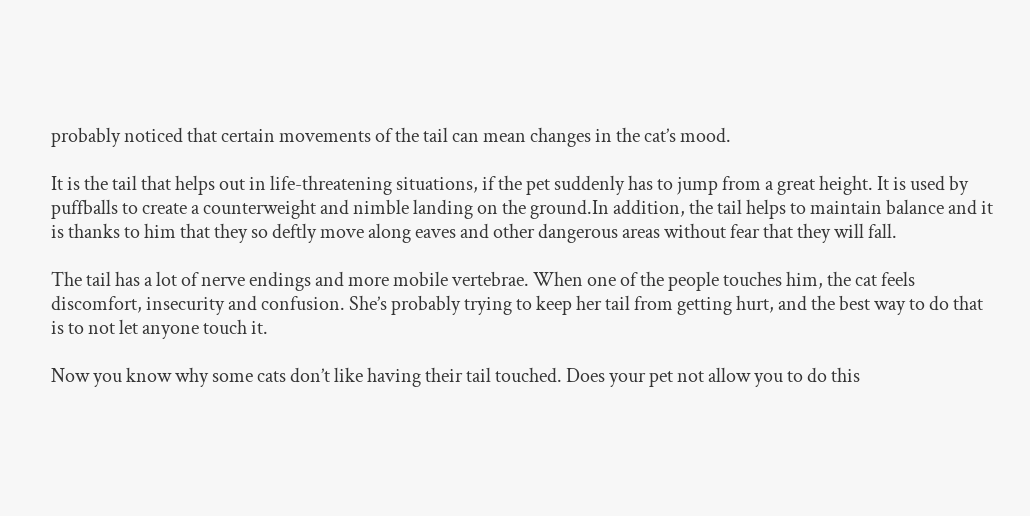probably noticed that certain movements of the tail can mean changes in the cat’s mood.

It is the tail that helps out in life-threatening situations, if the pet suddenly has to jump from a great height. It is used by puffballs to create a counterweight and nimble landing on the ground.In addition, the tail helps to maintain balance and it is thanks to him that they so deftly move along eaves and other dangerous areas without fear that they will fall.

The tail has a lot of nerve endings and more mobile vertebrae. When one of the people touches him, the cat feels discomfort, insecurity and confusion. She’s probably trying to keep her tail from getting hurt, and the best way to do that is to not let anyone touch it.

Now you know why some cats don’t like having their tail touched. Does your pet not allow you to do this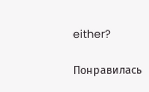either?

Понравилась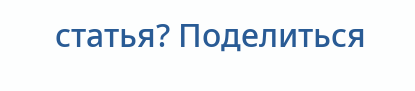статья? Поделиться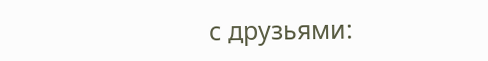с друзьями: